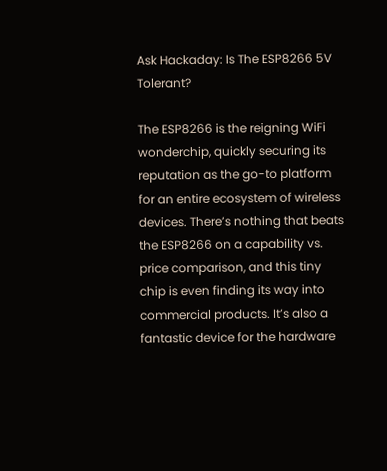Ask Hackaday: Is The ESP8266 5V Tolerant?

The ESP8266 is the reigning WiFi wonderchip, quickly securing its reputation as the go-to platform for an entire ecosystem of wireless devices. There’s nothing that beats the ESP8266 on a capability vs. price comparison, and this tiny chip is even finding its way into commercial products. It’s also a fantastic device for the hardware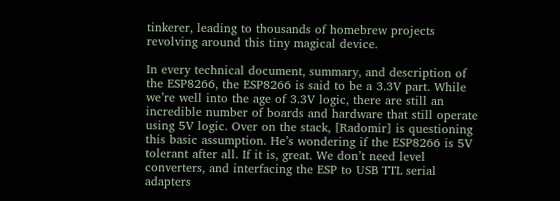tinkerer, leading to thousands of homebrew projects revolving around this tiny magical device.

In every technical document, summary, and description of the ESP8266, the ESP8266 is said to be a 3.3V part. While we’re well into the age of 3.3V logic, there are still an incredible number of boards and hardware that still operate using 5V logic. Over on the stack, [Radomir] is questioning this basic assumption. He’s wondering if the ESP8266 is 5V tolerant after all. If it is, great. We don’t need level converters, and interfacing the ESP to USB TTL serial adapters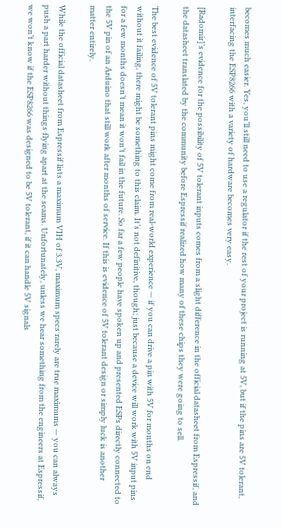becomes much easier. Yes, you’ll still need to use a regulator if the rest of your project is running at 5V, but if the pins are 5V tolerant, interfacing the ESP8266 with a variety of hardware becomes very easy.

[Radomir]’s evidence for the possibility of 5V tolerant inputs comes from a slight difference in the official datasheet from Espressif, and the datasheet translated by the community before Espressif realized how many of these chips they were going to sell.

The best evidence of 5V tolerant pins might come from real-world experience — if you can drive a pin with 5V for months on end without it failing, there might be something to this claim. It’s not definitive, though; just because a device will work with 5V input pins for a few months doesn’t mean it won’t fail in the future. So far a few people have spoken up and presented ESPs directly connected to the 5V pin of an Arduino that still work after months of service. If this is evidence of 5V tolerant design or simply luck is another matter entirely.

While the official datasheet from Espressif lists a maximum VIH of 3.3V, maximum specs rarely are true maximums — you can always push a part harder without things flying apart at the seams. Unfortunately, unless we hear something from the engineers at Espressif, we won’t know if the ESP8266 was designed to be 5V tolerant, if it can handle 5V signals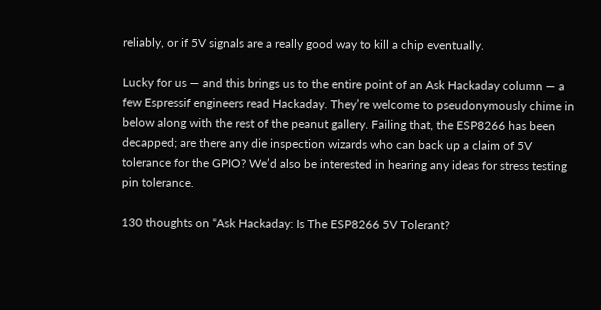reliably, or if 5V signals are a really good way to kill a chip eventually.

Lucky for us — and this brings us to the entire point of an Ask Hackaday column — a few Espressif engineers read Hackaday. They’re welcome to pseudonymously chime in below along with the rest of the peanut gallery. Failing that, the ESP8266 has been decapped; are there any die inspection wizards who can back up a claim of 5V tolerance for the GPIO? We’d also be interested in hearing any ideas for stress testing pin tolerance.

130 thoughts on “Ask Hackaday: Is The ESP8266 5V Tolerant?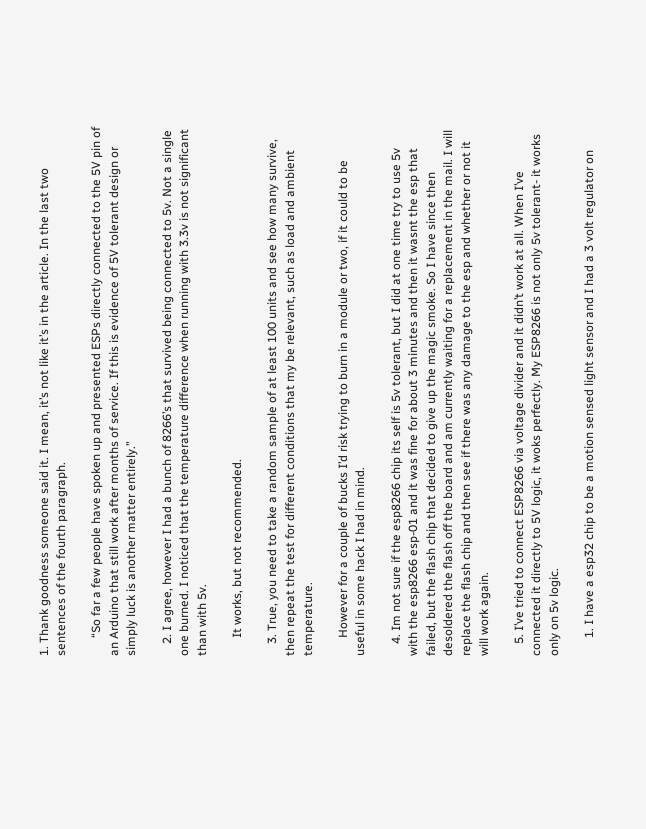1. Thank goodness someone said it. I mean, it’s not like it’s in the article. In the last two sentences of the fourth paragraph.

      “So far a few people have spoken up and presented ESPs directly connected to the 5V pin of an Arduino that still work after months of service. If this is evidence of 5V tolerant design or simply luck is another matter entirely.”

    2. I agree, however I had a bunch of 8266’s that survived being connected to 5v. Not a single one burned. I noticed that the temperature difference when running with 3.3v is not significant than with 5v.

      It works, but not recommended.

    3. True, you need to take a random sample of at least 100 units and see how many survive, then repeat the test for different conditions that my be relevant, such as load and ambient temperature.

      However for a couple of bucks I’d risk trying to burn in a module or two, if it could to be useful in some hack I had in mind.

    4. Im not sure if the esp8266 chip its self is 5v tolerant, but I did at one time try to use 5v with the esp8266 esp-01 and it was fine for about 3 minutes and then it wasnt the esp that failed, but the flash chip that decided to give up the magic smoke. So I have since then desoldered the flash off the board and am currently waiting for a replacement in the mail. I will replace the flash chip and then see if there was any damage to the esp and whether or not it will work again.

    5. I’ve tried to connect ESP8266 via voltage divider and it didn’t work at all. When I’ve connected it directly to 5V logic, it woks perfectly. My ESP8266 is not only 5v tolerant- it works only on 5v logic.

      1. I have a esp32 chip to be a motion sensed light sensor and I had a 3 volt regulator on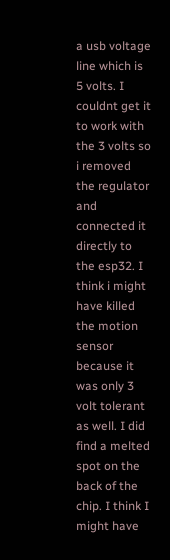a usb voltage line which is 5 volts. I couldnt get it to work with the 3 volts so i removed the regulator and connected it directly to the esp32. I think i might have killed the motion sensor because it was only 3 volt tolerant as well. I did find a melted spot on the back of the chip. I think I might have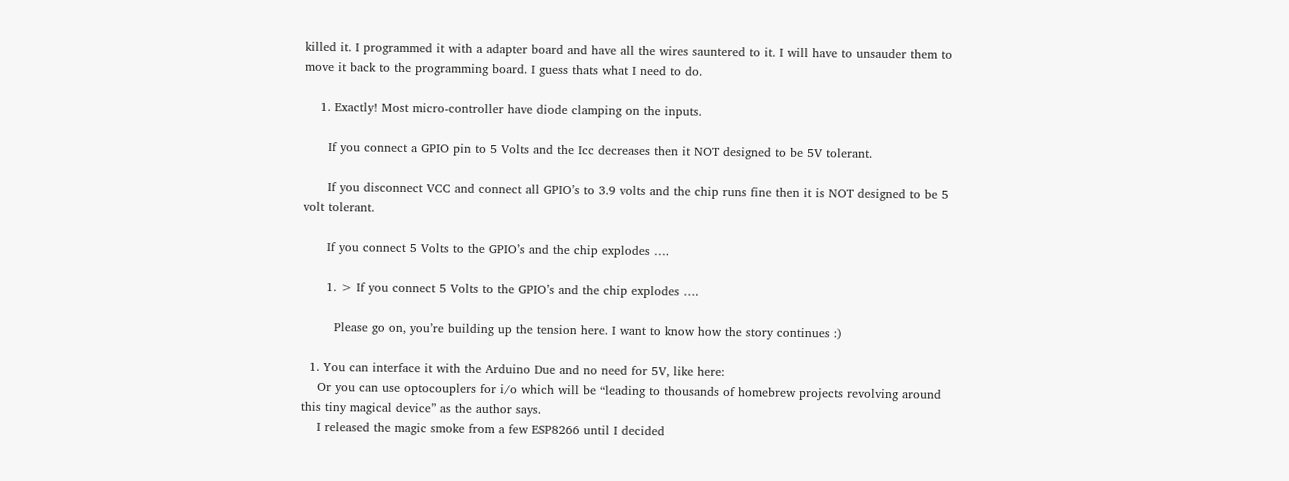killed it. I programmed it with a adapter board and have all the wires sauntered to it. I will have to unsauder them to move it back to the programming board. I guess thats what I need to do.

    1. Exactly! Most micro-controller have diode clamping on the inputs.

      If you connect a GPIO pin to 5 Volts and the Icc decreases then it NOT designed to be 5V tolerant.

      If you disconnect VCC and connect all GPIO’s to 3.9 volts and the chip runs fine then it is NOT designed to be 5 volt tolerant.

      If you connect 5 Volts to the GPIO’s and the chip explodes ….

      1. > If you connect 5 Volts to the GPIO’s and the chip explodes ….

        Please go on, you’re building up the tension here. I want to know how the story continues :)

  1. You can interface it with the Arduino Due and no need for 5V, like here:
    Or you can use optocouplers for i/o which will be “leading to thousands of homebrew projects revolving around this tiny magical device” as the author says.
    I released the magic smoke from a few ESP8266 until I decided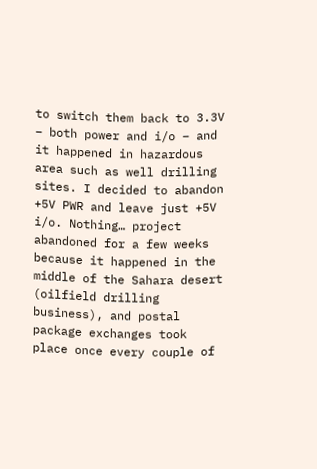to switch them back to 3.3V – both power and i/o – and it happened in hazardous area such as well drilling sites. I decided to abandon +5V PWR and leave just +5V i/o. Nothing… project abandoned for a few weeks because it happened in the middle of the Sahara desert (oilfield drilling business), and postal package exchanges took place once every couple of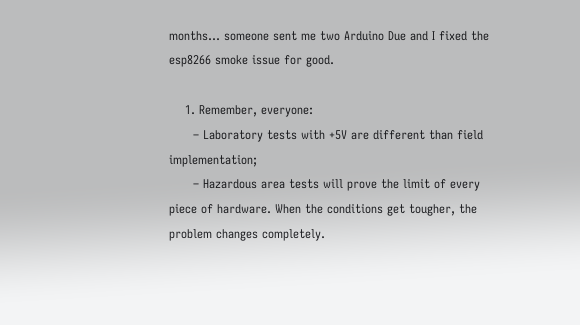months… someone sent me two Arduino Due and I fixed the esp8266 smoke issue for good.

    1. Remember, everyone:
      – Laboratory tests with +5V are different than field implementation;
      – Hazardous area tests will prove the limit of every piece of hardware. When the conditions get tougher, the problem changes completely.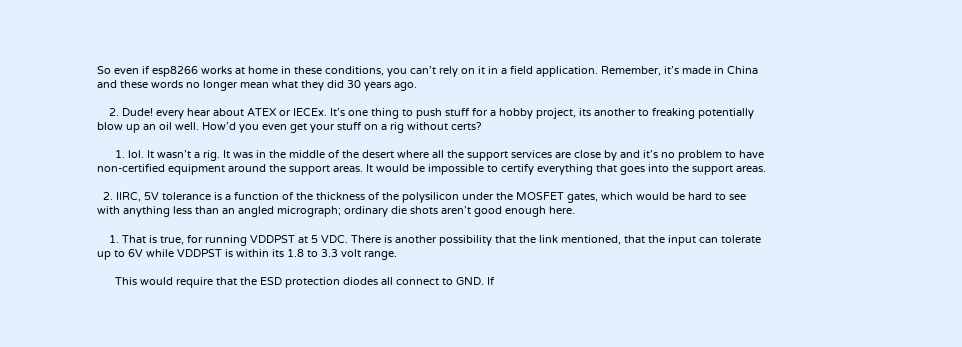So even if esp8266 works at home in these conditions, you can’t rely on it in a field application. Remember, it’s made in China and these words no longer mean what they did 30 years ago.

    2. Dude! every hear about ATEX or IECEx. It’s one thing to push stuff for a hobby project, its another to freaking potentially blow up an oil well. How’d you even get your stuff on a rig without certs?

      1. lol. It wasn’t a rig. It was in the middle of the desert where all the support services are close by and it’s no problem to have non-certified equipment around the support areas. It would be impossible to certify everything that goes into the support areas.

  2. IIRC, 5V tolerance is a function of the thickness of the polysilicon under the MOSFET gates, which would be hard to see with anything less than an angled micrograph; ordinary die shots aren’t good enough here.

    1. That is true, for running VDDPST at 5 VDC. There is another possibility that the link mentioned, that the input can tolerate up to 6V while VDDPST is within its 1.8 to 3.3 volt range.

      This would require that the ESD protection diodes all connect to GND. If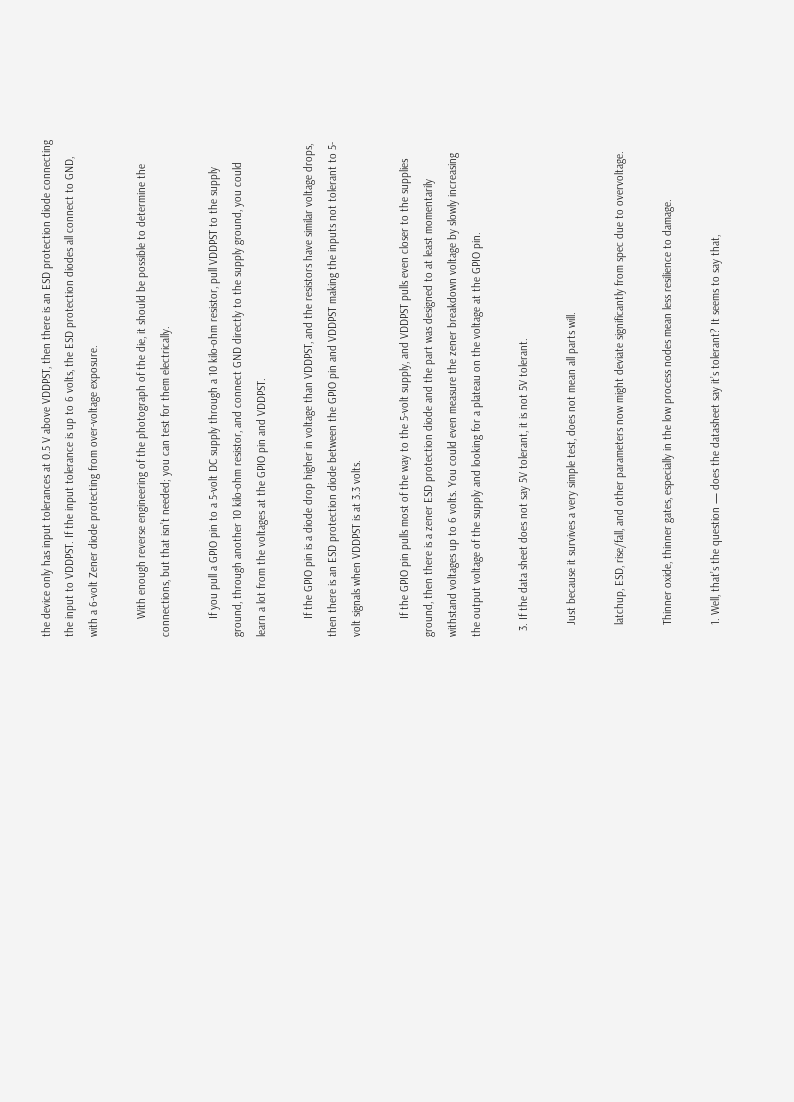the device only has input tolerances at 0.5 V above VDDPST, then there is an ESD protection diode connecting the input to VDDPST. If the input tolerance is up to 6 volts, the ESD protection diodes all connect to GND, with a 6-volt Zener diode protecting from over-voltage exposure.

      With enough reverse engineering of the photograph of the die, it should be possible to determine the connections, but that isn’t needed; you can test for them electrically.

      If you pull a GPIO pin to a 5-volt DC supply through a 10 kilo-ohm resistor, pull VDDPST to the supply ground, through another 10 kilo-ohm resistor, and connect GND directly to the supply ground, you could learn a lot from the voltages at the GPIO pin and VDDPST.

      If the GPIO pin is a diode drop higher in voltage than VDDPST, and the resistors have similar voltage drops, then there is an ESD protection diode between the GPIO pin and VDDPST making the inputs not tolerant to 5-volt signals when VDDPST is at 3.3 volts.

      If the GPIO pin pulls most of the way to the 5-volt supply, and VDDPST pulls even closer to the supplies ground, then there is a zener ESD protection diode and the part was designed to at least momentarily withstand voltages up to 6 volts. You could even measure the zener breakdown voltage by slowly increasing the output voltage of the supply and looking for a plateau on the voltage at the GPIO pin.

  3. If the data sheet does not say 5V tolerant, it is not 5V tolerant.

    Just because it survives a very simple test, does not mean all parts will.

    latchup, ESD, rise/fall, and other parameters now might deviate significantly from spec due to overvoltage.

    Thinner oxide, thinner gates, especially in the low process nodes mean less resilience to damage.

    1. Well, that’s the question — does the datasheet say it’s tolerant? It seems to say that,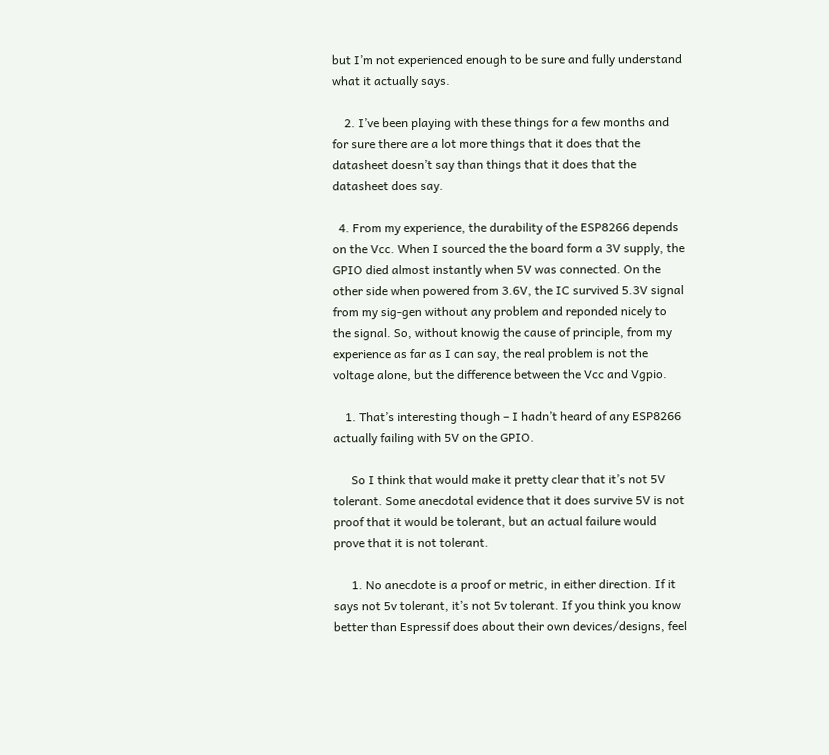but I’m not experienced enough to be sure and fully understand what it actually says.

    2. I’ve been playing with these things for a few months and for sure there are a lot more things that it does that the datasheet doesn’t say than things that it does that the datasheet does say.

  4. From my experience, the durability of the ESP8266 depends on the Vcc. When I sourced the the board form a 3V supply, the GPIO died almost instantly when 5V was connected. On the other side when powered from 3.6V, the IC survived 5.3V signal from my sig-gen without any problem and reponded nicely to the signal. So, without knowig the cause of principle, from my experience as far as I can say, the real problem is not the voltage alone, but the difference between the Vcc and Vgpio.

    1. That’s interesting though – I hadn’t heard of any ESP8266 actually failing with 5V on the GPIO.

      So I think that would make it pretty clear that it’s not 5V tolerant. Some anecdotal evidence that it does survive 5V is not proof that it would be tolerant, but an actual failure would prove that it is not tolerant.

      1. No anecdote is a proof or metric, in either direction. If it says not 5v tolerant, it’s not 5v tolerant. If you think you know better than Espressif does about their own devices/designs, feel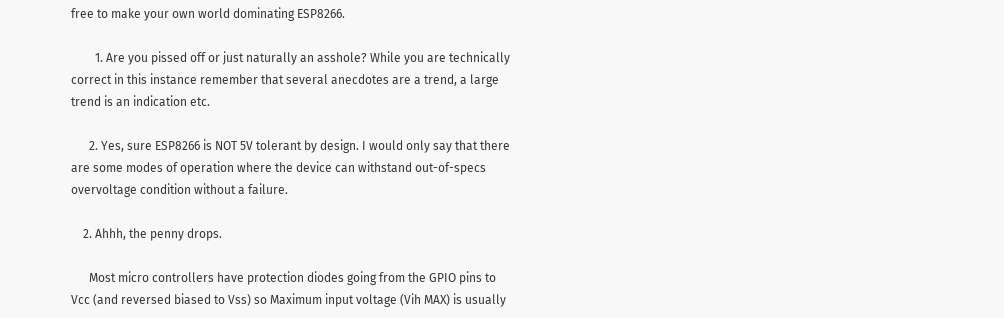free to make your own world dominating ESP8266.

        1. Are you pissed off or just naturally an asshole? While you are technically correct in this instance remember that several anecdotes are a trend, a large trend is an indication etc.

      2. Yes, sure ESP8266 is NOT 5V tolerant by design. I would only say that there are some modes of operation where the device can withstand out-of-specs overvoltage condition without a failure.

    2. Ahhh, the penny drops.

      Most micro controllers have protection diodes going from the GPIO pins to Vcc (and reversed biased to Vss) so Maximum input voltage (Vih MAX) is usually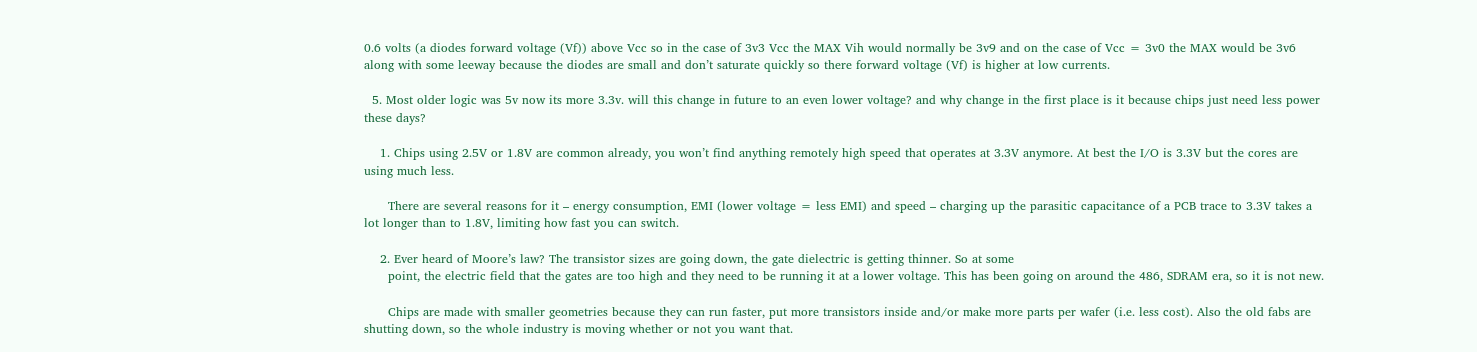0.6 volts (a diodes forward voltage (Vf)) above Vcc so in the case of 3v3 Vcc the MAX Vih would normally be 3v9 and on the case of Vcc = 3v0 the MAX would be 3v6 along with some leeway because the diodes are small and don’t saturate quickly so there forward voltage (Vf) is higher at low currents.

  5. Most older logic was 5v now its more 3.3v. will this change in future to an even lower voltage? and why change in the first place is it because chips just need less power these days?

    1. Chips using 2.5V or 1.8V are common already, you won’t find anything remotely high speed that operates at 3.3V anymore. At best the I/O is 3.3V but the cores are using much less.

      There are several reasons for it – energy consumption, EMI (lower voltage = less EMI) and speed – charging up the parasitic capacitance of a PCB trace to 3.3V takes a lot longer than to 1.8V, limiting how fast you can switch.

    2. Ever heard of Moore’s law? The transistor sizes are going down, the gate dielectric is getting thinner. So at some
      point, the electric field that the gates are too high and they need to be running it at a lower voltage. This has been going on around the 486, SDRAM era, so it is not new.

      Chips are made with smaller geometries because they can run faster, put more transistors inside and/or make more parts per wafer (i.e. less cost). Also the old fabs are shutting down, so the whole industry is moving whether or not you want that.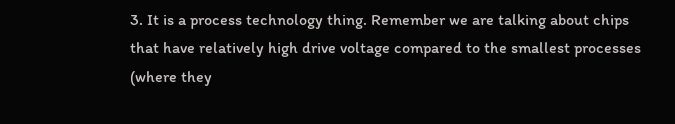3. It is a process technology thing. Remember we are talking about chips that have relatively high drive voltage compared to the smallest processes (where they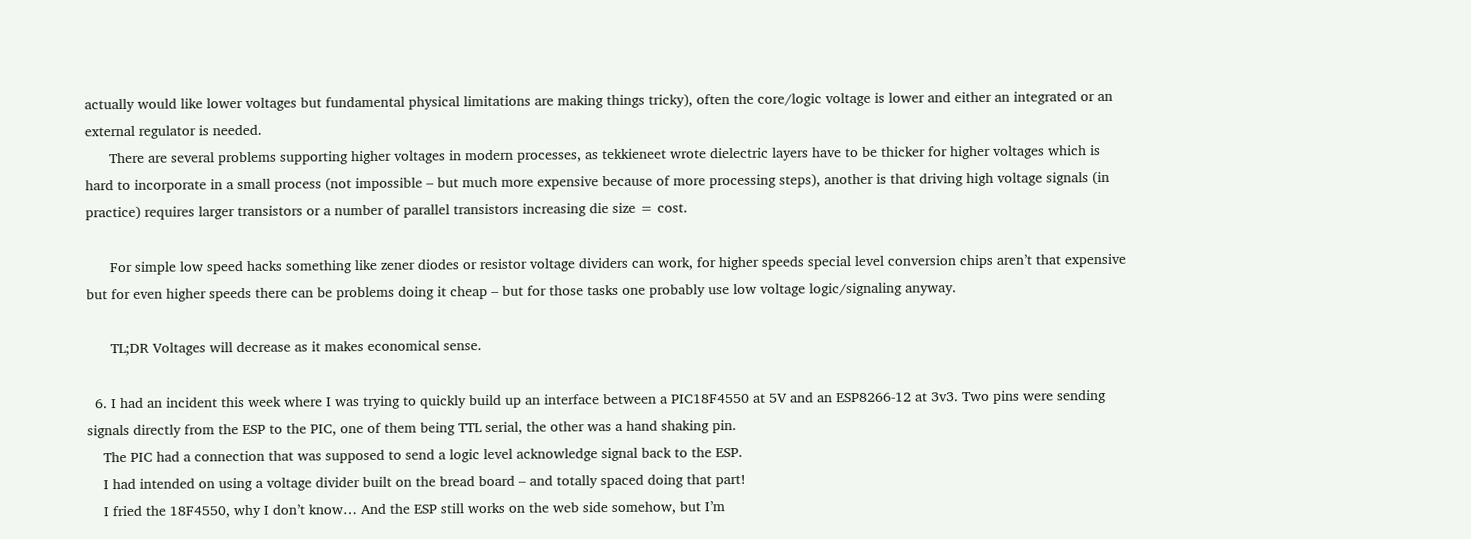actually would like lower voltages but fundamental physical limitations are making things tricky), often the core/logic voltage is lower and either an integrated or an external regulator is needed.
      There are several problems supporting higher voltages in modern processes, as tekkieneet wrote dielectric layers have to be thicker for higher voltages which is hard to incorporate in a small process (not impossible – but much more expensive because of more processing steps), another is that driving high voltage signals (in practice) requires larger transistors or a number of parallel transistors increasing die size = cost.

      For simple low speed hacks something like zener diodes or resistor voltage dividers can work, for higher speeds special level conversion chips aren’t that expensive but for even higher speeds there can be problems doing it cheap – but for those tasks one probably use low voltage logic/signaling anyway.

      TL;DR Voltages will decrease as it makes economical sense.

  6. I had an incident this week where I was trying to quickly build up an interface between a PIC18F4550 at 5V and an ESP8266-12 at 3v3. Two pins were sending signals directly from the ESP to the PIC, one of them being TTL serial, the other was a hand shaking pin.
    The PIC had a connection that was supposed to send a logic level acknowledge signal back to the ESP.
    I had intended on using a voltage divider built on the bread board – and totally spaced doing that part!
    I fried the 18F4550, why I don’t know… And the ESP still works on the web side somehow, but I’m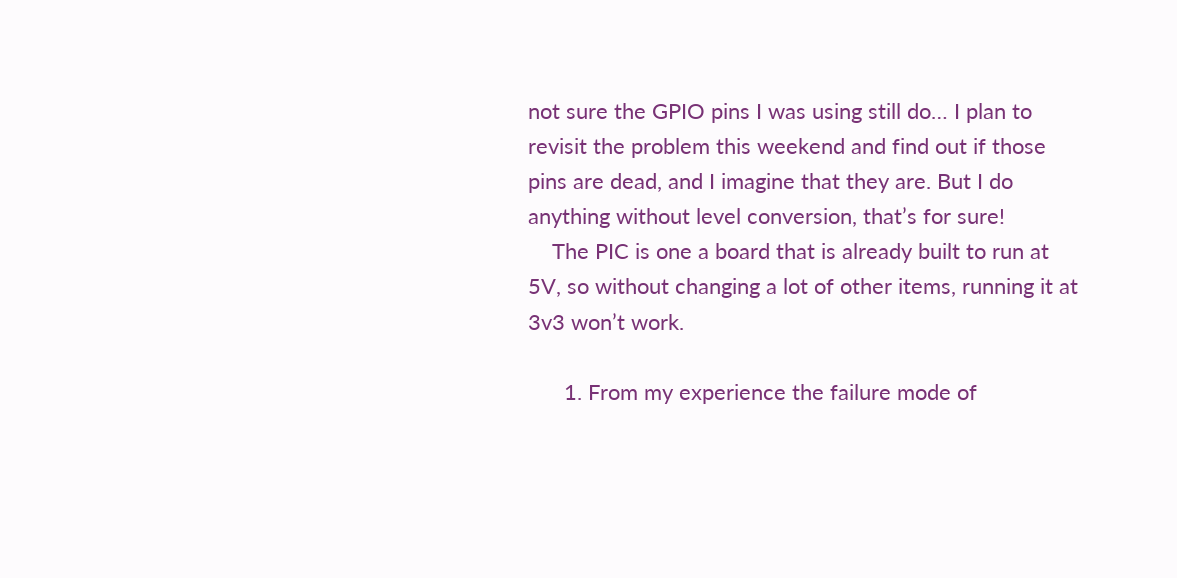not sure the GPIO pins I was using still do… I plan to revisit the problem this weekend and find out if those pins are dead, and I imagine that they are. But I do anything without level conversion, that’s for sure!
    The PIC is one a board that is already built to run at 5V, so without changing a lot of other items, running it at 3v3 won’t work.

      1. From my experience the failure mode of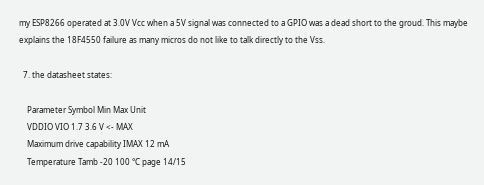my ESP8266 operated at 3.0V Vcc when a 5V signal was connected to a GPIO was a dead short to the groud. This maybe explains the 18F4550 failure as many micros do not like to talk directly to the Vss.

  7. the datasheet states:

    Parameter Symbol Min Max Unit
    VDDIO VIO 1.7 3.6 V <- MAX
    Maximum drive capability IMAX 12 mA
    Temperature Tamb -20 100 °C page 14/15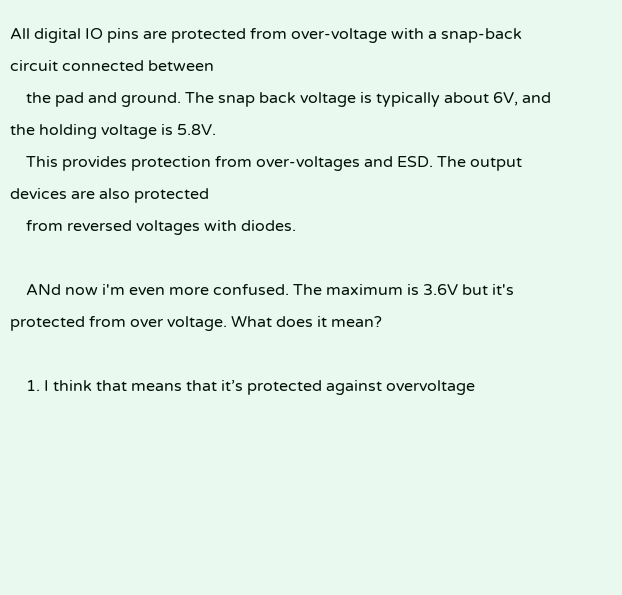All digital IO pins are protected from over-voltage with a snap-back circuit connected between
    the pad and ground. The snap back voltage is typically about 6V, and the holding voltage is 5.8V.
    This provides protection from over-voltages and ESD. The output devices are also protected
    from reversed voltages with diodes.

    ANd now i'm even more confused. The maximum is 3.6V but it's protected from over voltage. What does it mean?

    1. I think that means that it’s protected against overvoltage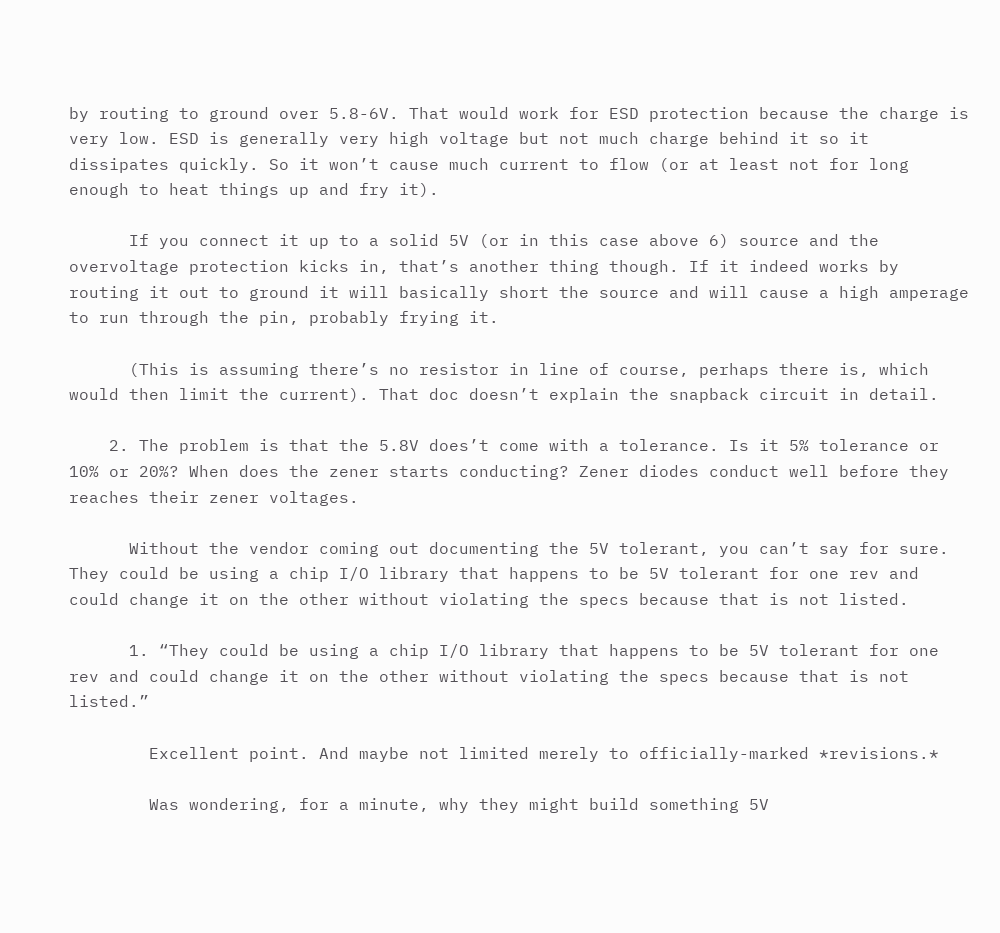by routing to ground over 5.8-6V. That would work for ESD protection because the charge is very low. ESD is generally very high voltage but not much charge behind it so it dissipates quickly. So it won’t cause much current to flow (or at least not for long enough to heat things up and fry it).

      If you connect it up to a solid 5V (or in this case above 6) source and the overvoltage protection kicks in, that’s another thing though. If it indeed works by routing it out to ground it will basically short the source and will cause a high amperage to run through the pin, probably frying it.

      (This is assuming there’s no resistor in line of course, perhaps there is, which would then limit the current). That doc doesn’t explain the snapback circuit in detail.

    2. The problem is that the 5.8V does’t come with a tolerance. Is it 5% tolerance or 10% or 20%? When does the zener starts conducting? Zener diodes conduct well before they reaches their zener voltages.

      Without the vendor coming out documenting the 5V tolerant, you can’t say for sure. They could be using a chip I/O library that happens to be 5V tolerant for one rev and could change it on the other without violating the specs because that is not listed.

      1. “They could be using a chip I/O library that happens to be 5V tolerant for one rev and could change it on the other without violating the specs because that is not listed.”

        Excellent point. And maybe not limited merely to officially-marked *revisions.*

        Was wondering, for a minute, why they might build something 5V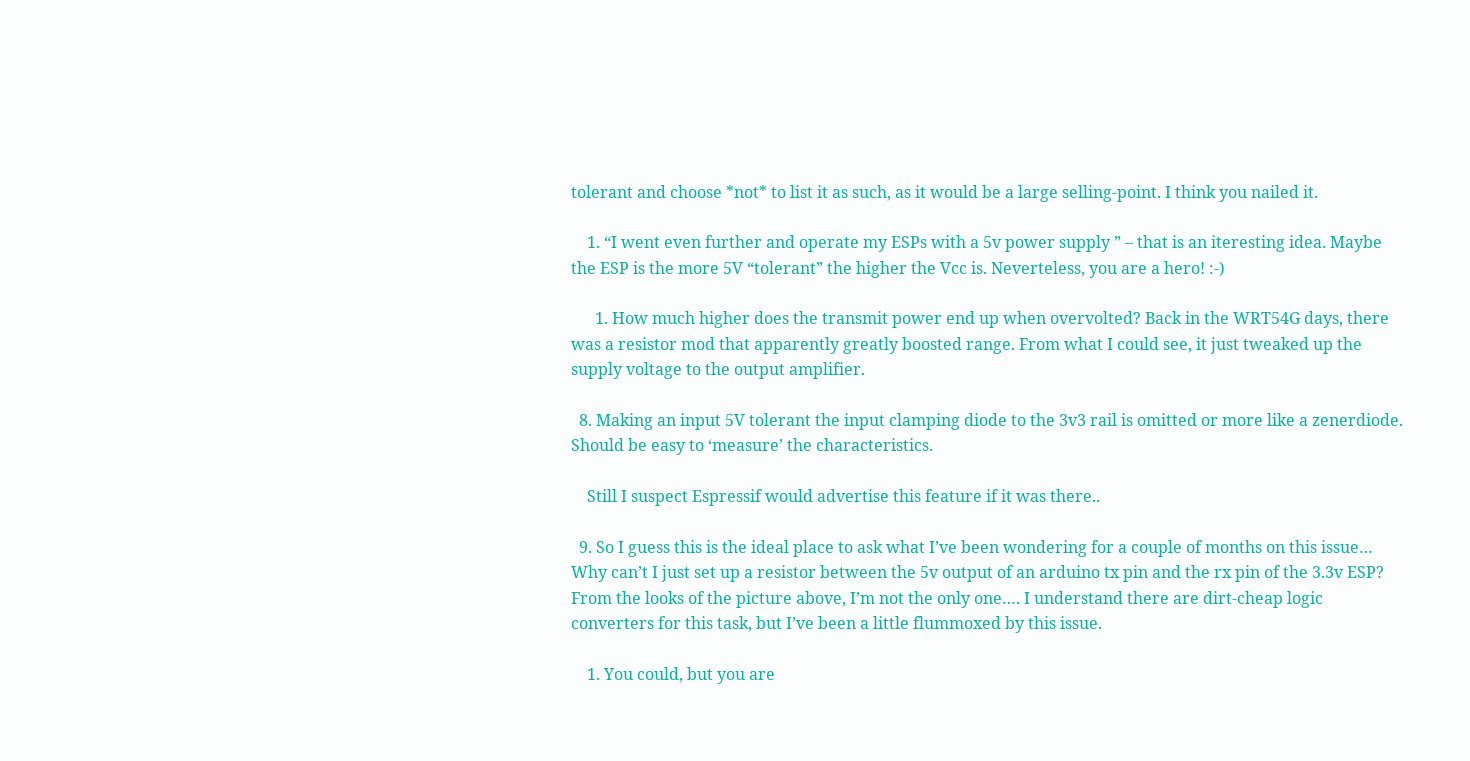tolerant and choose *not* to list it as such, as it would be a large selling-point. I think you nailed it.

    1. “I went even further and operate my ESPs with a 5v power supply ” – that is an iteresting idea. Maybe the ESP is the more 5V “tolerant” the higher the Vcc is. Neverteless, you are a hero! :-)

      1. How much higher does the transmit power end up when overvolted? Back in the WRT54G days, there was a resistor mod that apparently greatly boosted range. From what I could see, it just tweaked up the supply voltage to the output amplifier.

  8. Making an input 5V tolerant the input clamping diode to the 3v3 rail is omitted or more like a zenerdiode. Should be easy to ‘measure’ the characteristics.

    Still I suspect Espressif would advertise this feature if it was there..

  9. So I guess this is the ideal place to ask what I’ve been wondering for a couple of months on this issue… Why can’t I just set up a resistor between the 5v output of an arduino tx pin and the rx pin of the 3.3v ESP? From the looks of the picture above, I’m not the only one…. I understand there are dirt-cheap logic converters for this task, but I’ve been a little flummoxed by this issue.

    1. You could, but you are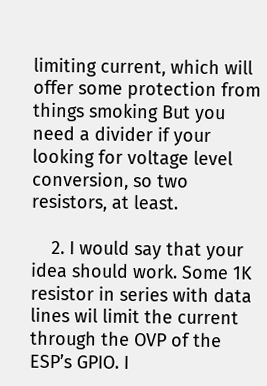limiting current, which will offer some protection from things smoking But you need a divider if your looking for voltage level conversion, so two resistors, at least.

    2. I would say that your idea should work. Some 1K resistor in series with data lines wil limit the current through the OVP of the ESP’s GPIO. I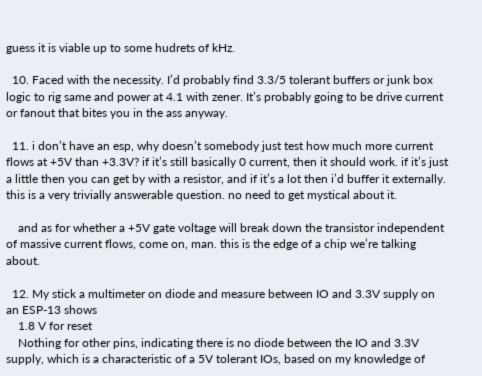guess it is viable up to some hudrets of kHz.

  10. Faced with the necessity. I’d probably find 3.3/5 tolerant buffers or junk box logic to rig same and power at 4.1 with zener. It’s probably going to be drive current or fanout that bites you in the ass anyway.

  11. i don’t have an esp, why doesn’t somebody just test how much more current flows at +5V than +3.3V? if it’s still basically 0 current, then it should work. if it’s just a little then you can get by with a resistor, and if it’s a lot then i’d buffer it externally. this is a very trivially answerable question. no need to get mystical about it.

    and as for whether a +5V gate voltage will break down the transistor independent of massive current flows, come on, man. this is the edge of a chip we’re talking about.

  12. My stick a multimeter on diode and measure between IO and 3.3V supply on an ESP-13 shows
    1.8 V for reset
    Nothing for other pins, indicating there is no diode between the IO and 3.3V supply, which is a characteristic of a 5V tolerant IOs, based on my knowledge of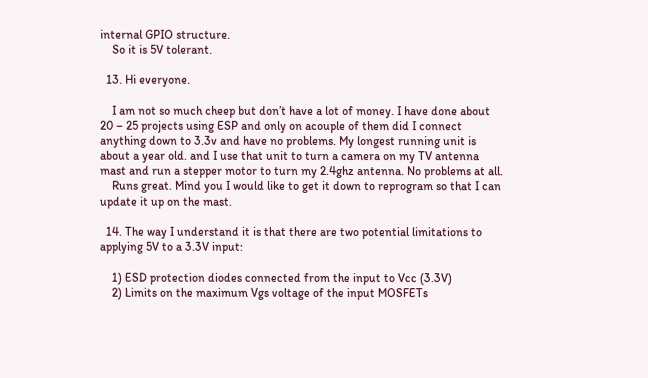internal GPIO structure.
    So it is 5V tolerant.

  13. Hi everyone.

    I am not so much cheep but don’t have a lot of money. I have done about 20 – 25 projects using ESP and only on acouple of them did I connect anything down to 3.3v and have no problems. My longest running unit is about a year old. and I use that unit to turn a camera on my TV antenna mast and run a stepper motor to turn my 2.4ghz antenna. No problems at all.
    Runs great. Mind you I would like to get it down to reprogram so that I can update it up on the mast.

  14. The way I understand it is that there are two potential limitations to applying 5V to a 3.3V input:

    1) ESD protection diodes connected from the input to Vcc (3.3V)
    2) Limits on the maximum Vgs voltage of the input MOSFETs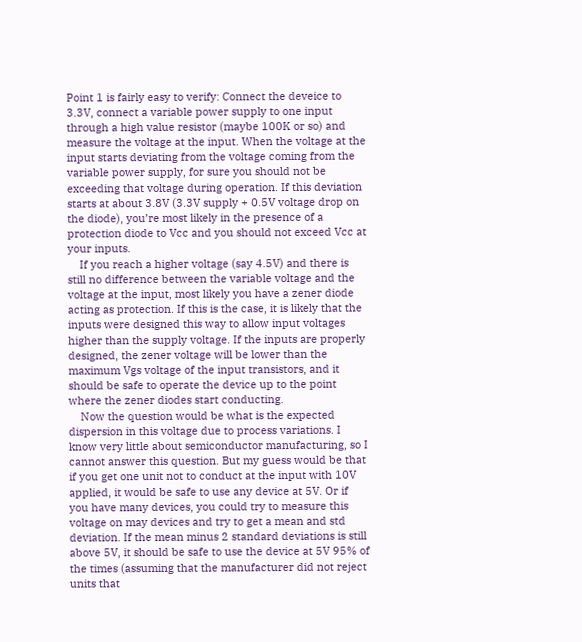Point 1 is fairly easy to verify: Connect the deveice to 3.3V, connect a variable power supply to one input through a high value resistor (maybe 100K or so) and measure the voltage at the input. When the voltage at the input starts deviating from the voltage coming from the variable power supply, for sure you should not be exceeding that voltage during operation. If this deviation starts at about 3.8V (3.3V supply + 0.5V voltage drop on the diode), you’re most likely in the presence of a protection diode to Vcc and you should not exceed Vcc at your inputs.
    If you reach a higher voltage (say 4.5V) and there is still no difference between the variable voltage and the voltage at the input, most likely you have a zener diode acting as protection. If this is the case, it is likely that the inputs were designed this way to allow input voltages higher than the supply voltage. If the inputs are properly designed, the zener voltage will be lower than the maximum Vgs voltage of the input transistors, and it should be safe to operate the device up to the point where the zener diodes start conducting.
    Now the question would be what is the expected dispersion in this voltage due to process variations. I know very little about semiconductor manufacturing, so I cannot answer this question. But my guess would be that if you get one unit not to conduct at the input with 10V applied, it would be safe to use any device at 5V. Or if you have many devices, you could try to measure this voltage on may devices and try to get a mean and std deviation. If the mean minus 2 standard deviations is still above 5V, it should be safe to use the device at 5V 95% of the times (assuming that the manufacturer did not reject units that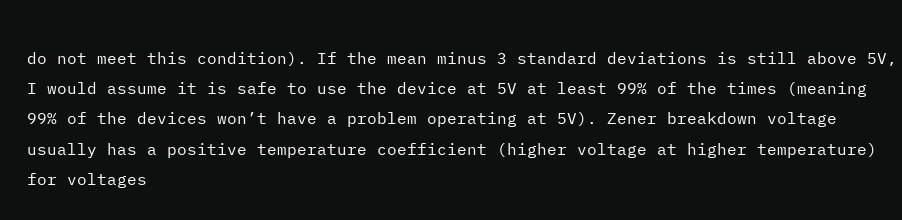do not meet this condition). If the mean minus 3 standard deviations is still above 5V, I would assume it is safe to use the device at 5V at least 99% of the times (meaning 99% of the devices won’t have a problem operating at 5V). Zener breakdown voltage usually has a positive temperature coefficient (higher voltage at higher temperature) for voltages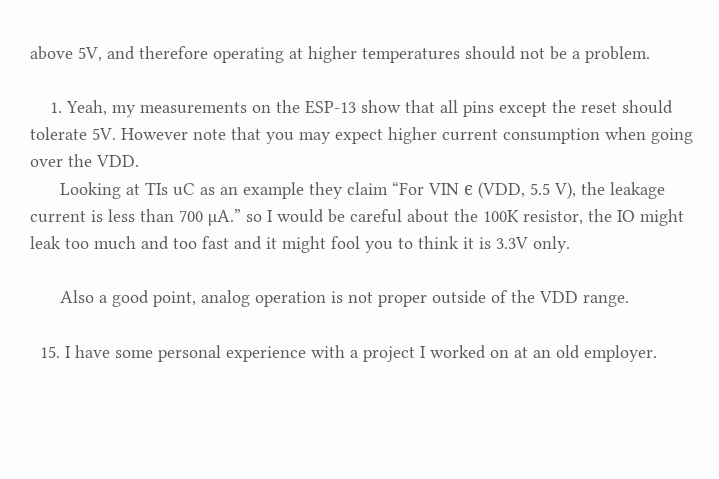above 5V, and therefore operating at higher temperatures should not be a problem.

    1. Yeah, my measurements on the ESP-13 show that all pins except the reset should tolerate 5V. However note that you may expect higher current consumption when going over the VDD.
      Looking at TIs uC as an example they claim “For VIN ϵ (VDD, 5.5 V), the leakage current is less than 700 µA.” so I would be careful about the 100K resistor, the IO might leak too much and too fast and it might fool you to think it is 3.3V only.

      Also a good point, analog operation is not proper outside of the VDD range.

  15. I have some personal experience with a project I worked on at an old employer.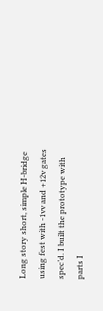Long story short, simple H-bridge using fest with -1vv and +12v gates spec’d. I built the prototype with parts I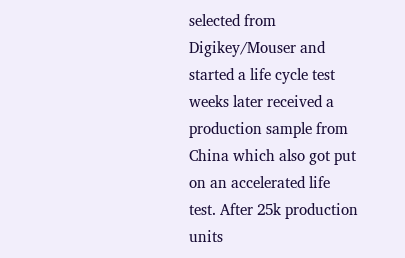selected from Digikey/Mouser and started a life cycle test weeks later received a production sample from China which also got put on an accelerated life test. After 25k production units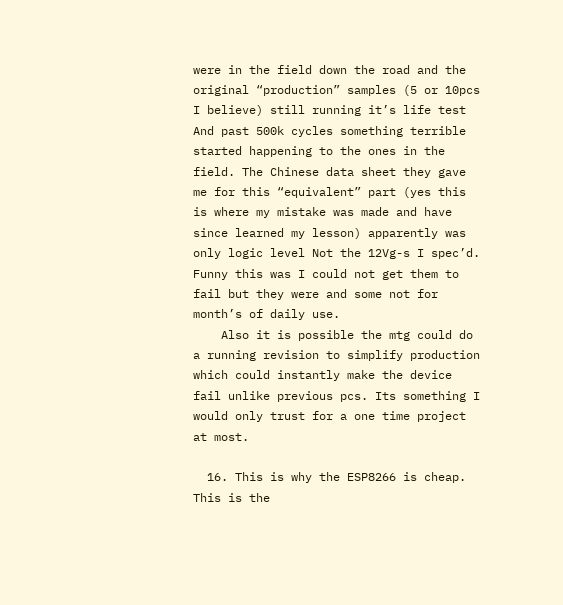were in the field down the road and the original “production” samples (5 or 10pcs I believe) still running it’s life test And past 500k cycles something terrible started happening to the ones in the field. The Chinese data sheet they gave me for this “equivalent” part (yes this is where my mistake was made and have since learned my lesson) apparently was only logic level Not the 12Vg-s I spec’d. Funny this was I could not get them to fail but they were and some not for month’s of daily use.
    Also it is possible the mtg could do a running revision to simplify production which could instantly make the device fail unlike previous pcs. Its something I would only trust for a one time project at most.

  16. This is why the ESP8266 is cheap. This is the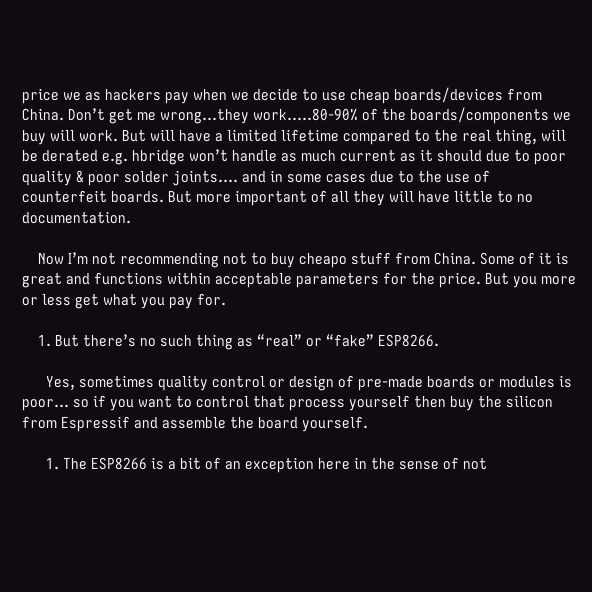price we as hackers pay when we decide to use cheap boards/devices from China. Don’t get me wrong…they work…..80-90% of the boards/components we buy will work. But will have a limited lifetime compared to the real thing, will be derated e.g. hbridge won’t handle as much current as it should due to poor quality & poor solder joints…. and in some cases due to the use of counterfeit boards. But more important of all they will have little to no documentation.

    Now I’m not recommending not to buy cheapo stuff from China. Some of it is great and functions within acceptable parameters for the price. But you more or less get what you pay for.

    1. But there’s no such thing as “real” or “fake” ESP8266.

      Yes, sometimes quality control or design of pre-made boards or modules is poor… so if you want to control that process yourself then buy the silicon from Espressif and assemble the board yourself.

      1. The ESP8266 is a bit of an exception here in the sense of not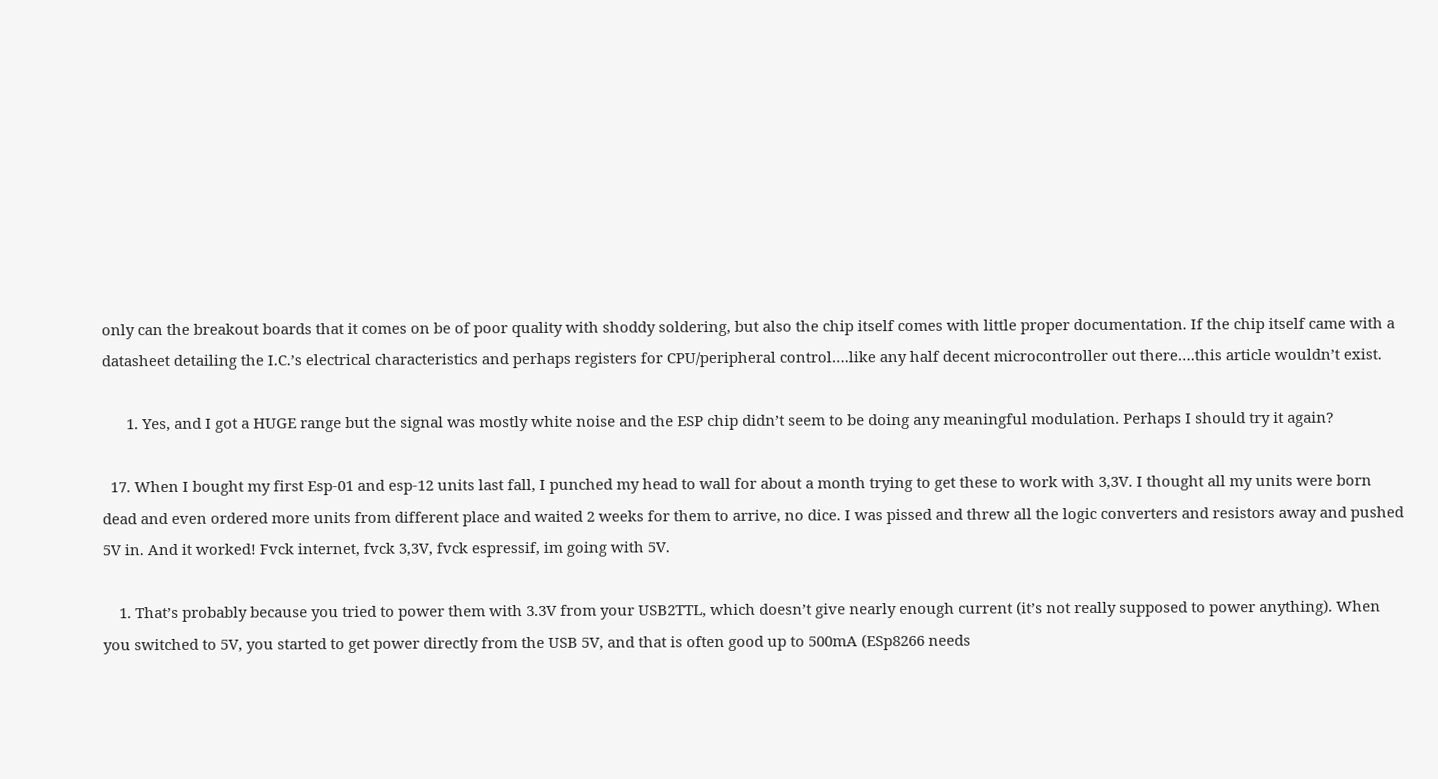only can the breakout boards that it comes on be of poor quality with shoddy soldering, but also the chip itself comes with little proper documentation. If the chip itself came with a datasheet detailing the I.C.’s electrical characteristics and perhaps registers for CPU/peripheral control….like any half decent microcontroller out there….this article wouldn’t exist.

      1. Yes, and I got a HUGE range but the signal was mostly white noise and the ESP chip didn’t seem to be doing any meaningful modulation. Perhaps I should try it again?

  17. When I bought my first Esp-01 and esp-12 units last fall, I punched my head to wall for about a month trying to get these to work with 3,3V. I thought all my units were born dead and even ordered more units from different place and waited 2 weeks for them to arrive, no dice. I was pissed and threw all the logic converters and resistors away and pushed 5V in. And it worked! Fvck internet, fvck 3,3V, fvck espressif, im going with 5V.

    1. That’s probably because you tried to power them with 3.3V from your USB2TTL, which doesn’t give nearly enough current (it’s not really supposed to power anything). When you switched to 5V, you started to get power directly from the USB 5V, and that is often good up to 500mA (ESp8266 needs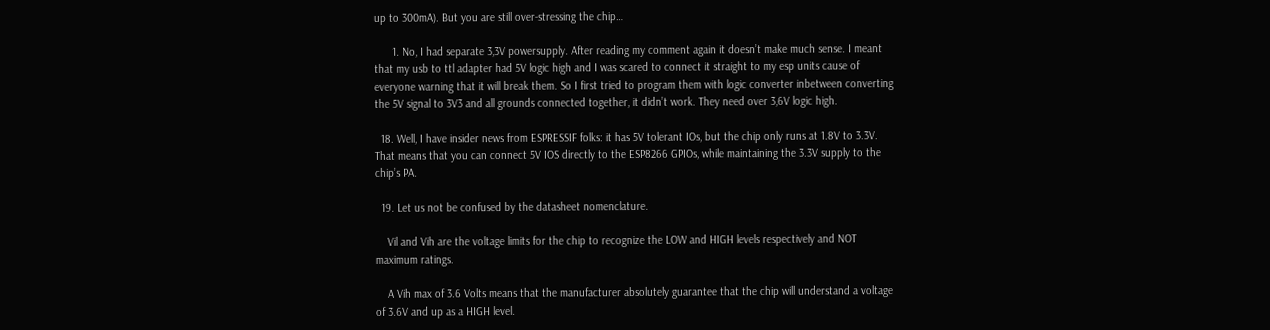up to 300mA). But you are still over-stressing the chip…

      1. No, I had separate 3,3V powersupply. After reading my comment again it doesn’t make much sense. I meant that my usb to ttl adapter had 5V logic high and I was scared to connect it straight to my esp units cause of everyone warning that it will break them. So I first tried to program them with logic converter inbetween converting the 5V signal to 3V3 and all grounds connected together, it didn’t work. They need over 3,6V logic high.

  18. Well, I have insider news from ESPRESSIF folks: it has 5V tolerant IOs, but the chip only runs at 1.8V to 3.3V. That means that you can connect 5V IOS directly to the ESP8266 GPIOs, while maintaining the 3.3V supply to the chip’s PA.

  19. Let us not be confused by the datasheet nomenclature.

    Vil and Vih are the voltage limits for the chip to recognize the LOW and HIGH levels respectively and NOT maximum ratings.

    A Vih max of 3.6 Volts means that the manufacturer absolutely guarantee that the chip will understand a voltage of 3.6V and up as a HIGH level.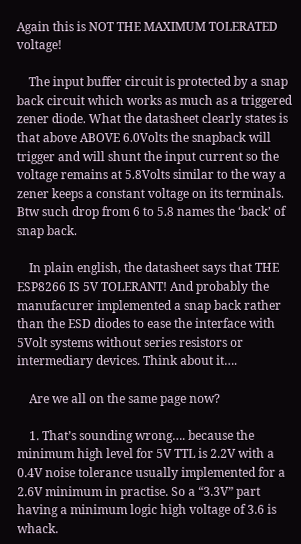Again this is NOT THE MAXIMUM TOLERATED voltage!

    The input buffer circuit is protected by a snap back circuit which works as much as a triggered zener diode. What the datasheet clearly states is that above ABOVE 6.0Volts the snapback will trigger and will shunt the input current so the voltage remains at 5.8Volts similar to the way a zener keeps a constant voltage on its terminals. Btw such drop from 6 to 5.8 names the ‘back’ of snap back.

    In plain english, the datasheet says that THE ESP8266 IS 5V TOLERANT! And probably the manufacurer implemented a snap back rather than the ESD diodes to ease the interface with 5Volt systems without series resistors or intermediary devices. Think about it….

    Are we all on the same page now?

    1. That’s sounding wrong…. because the minimum high level for 5V TTL is 2.2V with a 0.4V noise tolerance usually implemented for a 2.6V minimum in practise. So a “3.3V” part having a minimum logic high voltage of 3.6 is whack.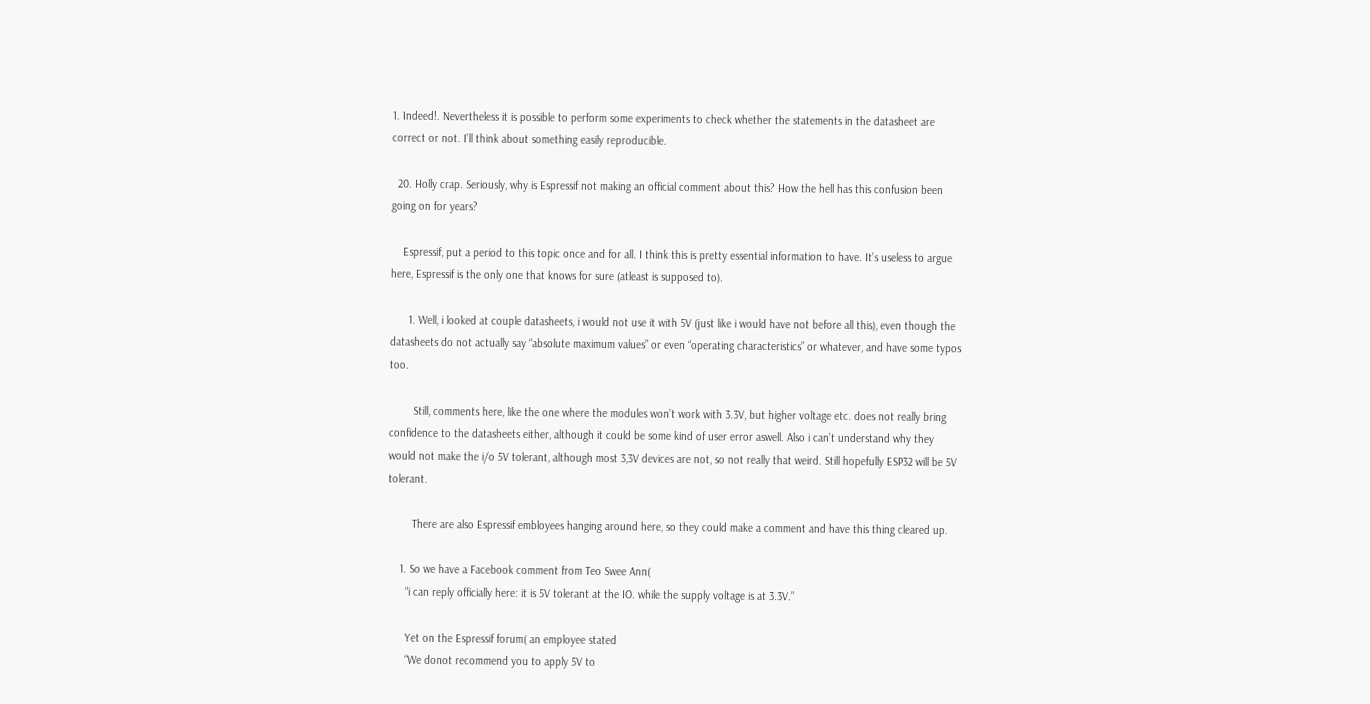1. Indeed!. Nevertheless it is possible to perform some experiments to check whether the statements in the datasheet are correct or not. I’ll think about something easily reproducible.

  20. Holly crap. Seriously, why is Espressif not making an official comment about this? How the hell has this confusion been going on for years?

    Espressif, put a period to this topic once and for all. I think this is pretty essential information to have. It’s useless to argue here, Espressif is the only one that knows for sure (atleast is supposed to).

      1. Well, i looked at couple datasheets, i would not use it with 5V (just like i would have not before all this), even though the datasheets do not actually say “absolute maximum values” or even “operating characteristics” or whatever, and have some typos too.

        Still, comments here, like the one where the modules won’t work with 3.3V, but higher voltage etc. does not really bring confidence to the datasheets either, although it could be some kind of user error aswell. Also i can’t understand why they would not make the i/o 5V tolerant, although most 3,3V devices are not, so not really that weird. Still hopefully ESP32 will be 5V tolerant.

        There are also Espressif embloyees hanging around here, so they could make a comment and have this thing cleared up.

    1. So we have a Facebook comment from Teo Swee Ann(
      “i can reply officially here: it is 5V tolerant at the IO. while the supply voltage is at 3.3V.”

      Yet on the Espressif forum( an employee stated
      “We donot recommend you to apply 5V to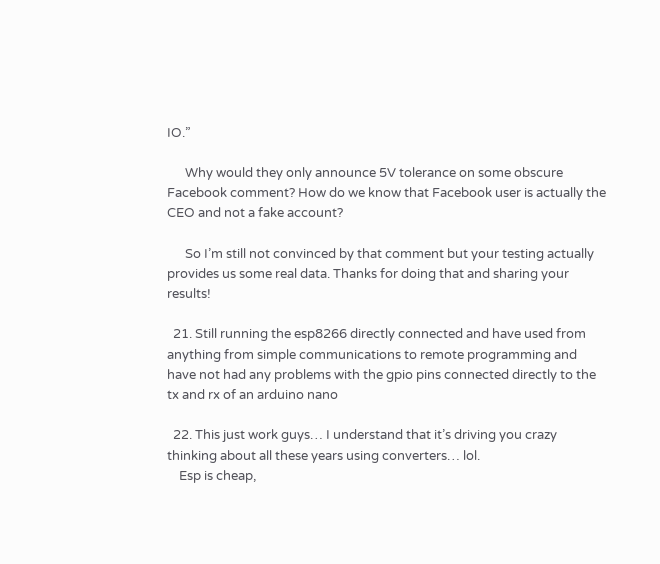IO.”

      Why would they only announce 5V tolerance on some obscure Facebook comment? How do we know that Facebook user is actually the CEO and not a fake account?

      So I’m still not convinced by that comment but your testing actually provides us some real data. Thanks for doing that and sharing your results!

  21. Still running the esp8266 directly connected and have used from anything from simple communications to remote programming and have not had any problems with the gpio pins connected directly to the tx and rx of an arduino nano

  22. This just work guys… I understand that it’s driving you crazy thinking about all these years using converters… lol.
    Esp is cheap,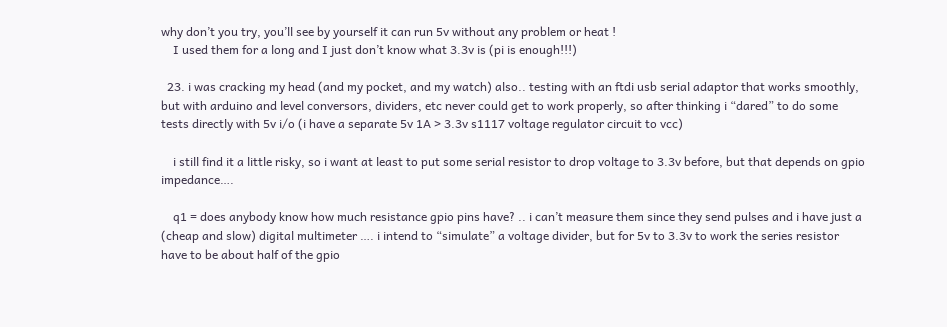why don’t you try, you’ll see by yourself it can run 5v without any problem or heat !
    I used them for a long and I just don’t know what 3.3v is (pi is enough!!!)

  23. i was cracking my head (and my pocket, and my watch) also.. testing with an ftdi usb serial adaptor that works smoothly, but with arduino and level conversors, dividers, etc never could get to work properly, so after thinking i “dared” to do some tests directly with 5v i/o (i have a separate 5v 1A > 3.3v s1117 voltage regulator circuit to vcc)

    i still find it a little risky, so i want at least to put some serial resistor to drop voltage to 3.3v before, but that depends on gpio impedance….

    q1 = does anybody know how much resistance gpio pins have? .. i can’t measure them since they send pulses and i have just a (cheap and slow) digital multimeter …. i intend to “simulate” a voltage divider, but for 5v to 3.3v to work the series resistor have to be about half of the gpio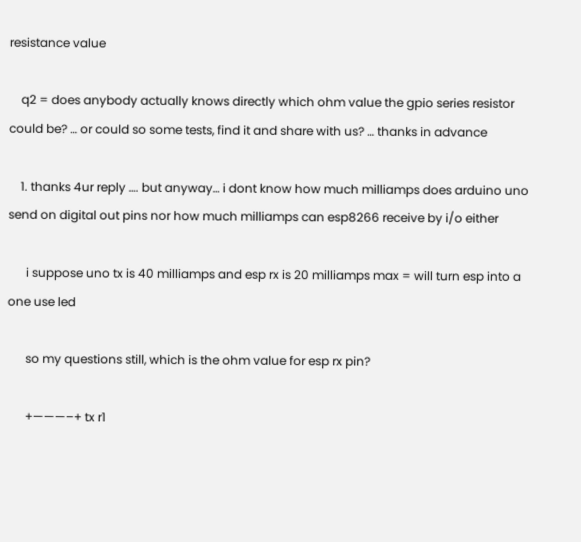resistance value

    q2 = does anybody actually knows directly which ohm value the gpio series resistor could be? … or could so some tests, find it and share with us? … thanks in advance

    1. thanks 4ur reply …. but anyway… i dont know how much milliamps does arduino uno send on digital out pins nor how much milliamps can esp8266 receive by i/o either

      i suppose uno tx is 40 milliamps and esp rx is 20 milliamps max = will turn esp into a one use led

      so my questions still, which is the ohm value for esp rx pin?

      +———–+ tx r1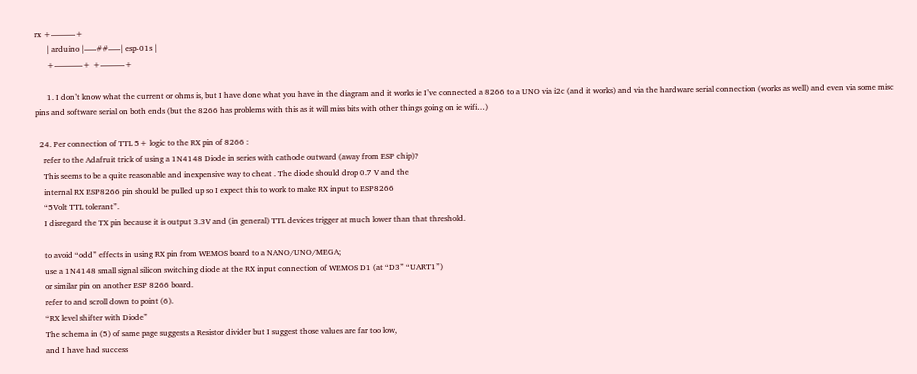rx +———+
      | arduino |—–##—–| esp-01s |
      +———–+ +———+

      1. I don’t know what the current or ohms is, but I have done what you have in the diagram and it works ie I’ve connected a 8266 to a UNO via i2c (and it works) and via the hardware serial connection (works as well) and even via some misc pins and software serial on both ends (but the 8266 has problems with this as it will miss bits with other things going on ie wifi…)

  24. Per connection of TTL 5+ logic to the RX pin of 8266 :
    refer to the Adafruit trick of using a 1N4148 Diode in series with cathode outward (away from ESP chip)?
    This seems to be a quite reasonable and inexpensive way to cheat . The diode should drop 0.7 V and the
    internal RX ESP8266 pin should be pulled up so I expect this to work to make RX input to ESP8266
    “5Volt TTL tolerant”.
    I disregard the TX pin because it is output 3.3V and (in general) TTL devices trigger at much lower than that threshold.

    to avoid “odd” effects in using RX pin from WEMOS board to a NANO/UNO/MEGA;
    use a 1N4148 small signal silicon switching diode at the RX input connection of WEMOS D1 (at “D3” “UART1”)
    or similar pin on another ESP 8266 board.
    refer to and scroll down to point (6).
    “RX level shifter with Diode”
    The schema in (5) of same page suggests a Resistor divider but I suggest those values are far too low,
    and I have had success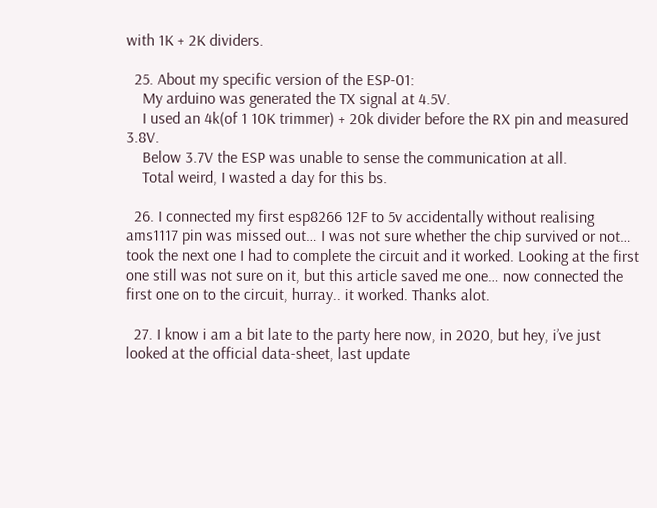with 1K + 2K dividers.

  25. About my specific version of the ESP-01:
    My arduino was generated the TX signal at 4.5V.
    I used an 4k(of 1 10K trimmer) + 20k divider before the RX pin and measured 3.8V.
    Below 3.7V the ESP was unable to sense the communication at all.
    Total weird, I wasted a day for this bs.

  26. I connected my first esp8266 12F to 5v accidentally without realising ams1117 pin was missed out… I was not sure whether the chip survived or not… took the next one I had to complete the circuit and it worked. Looking at the first one still was not sure on it, but this article saved me one… now connected the first one on to the circuit, hurray.. it worked. Thanks alot.

  27. I know i am a bit late to the party here now, in 2020, but hey, i’ve just looked at the official data-sheet, last update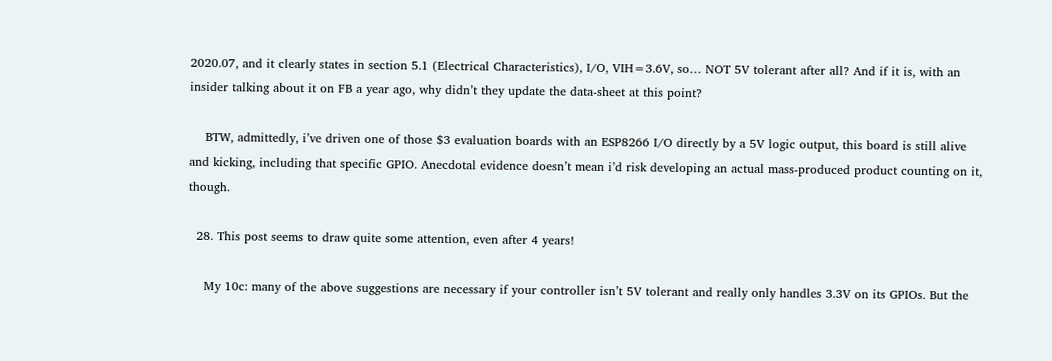2020.07, and it clearly states in section 5.1 (Electrical Characteristics), I/O, VIH=3.6V, so… NOT 5V tolerant after all? And if it is, with an insider talking about it on FB a year ago, why didn’t they update the data-sheet at this point?

    BTW, admittedly, i’ve driven one of those $3 evaluation boards with an ESP8266 I/O directly by a 5V logic output, this board is still alive and kicking, including that specific GPIO. Anecdotal evidence doesn’t mean i’d risk developing an actual mass-produced product counting on it, though.

  28. This post seems to draw quite some attention, even after 4 years!

    My 10c: many of the above suggestions are necessary if your controller isn’t 5V tolerant and really only handles 3.3V on its GPIOs. But the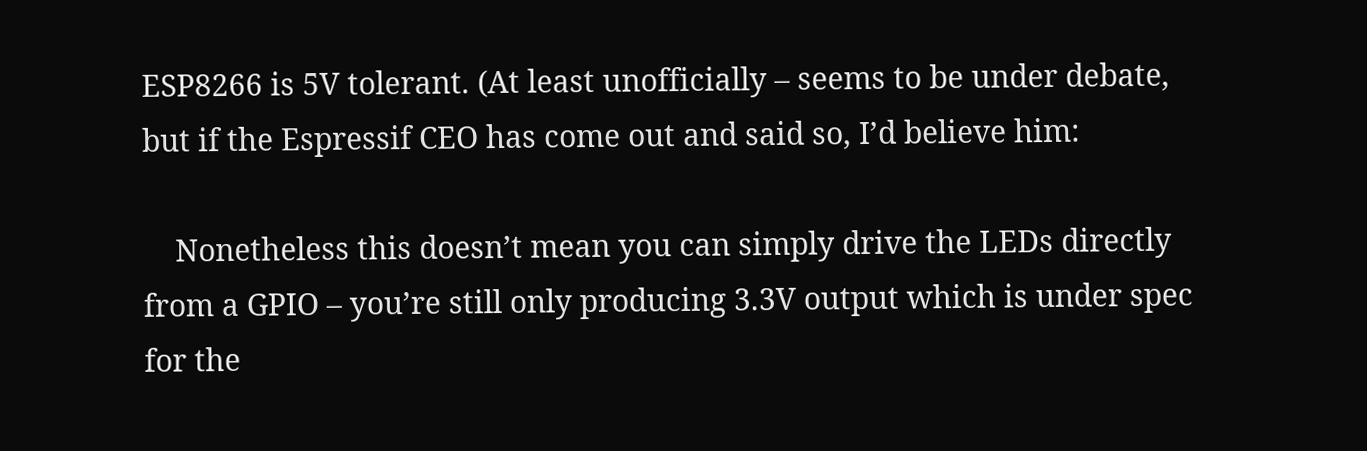ESP8266 is 5V tolerant. (At least unofficially – seems to be under debate, but if the Espressif CEO has come out and said so, I’d believe him:

    Nonetheless this doesn’t mean you can simply drive the LEDs directly from a GPIO – you’re still only producing 3.3V output which is under spec for the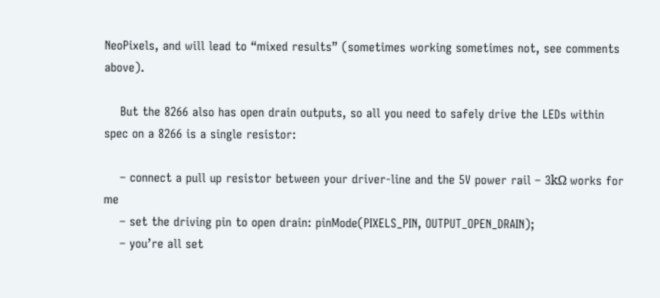NeoPixels, and will lead to “mixed results” (sometimes working sometimes not, see comments above).

    But the 8266 also has open drain outputs, so all you need to safely drive the LEDs within spec on a 8266 is a single resistor:

    – connect a pull up resistor between your driver-line and the 5V power rail – 3kΩ works for me
    – set the driving pin to open drain: pinMode(PIXELS_PIN, OUTPUT_OPEN_DRAIN);
    – you’re all set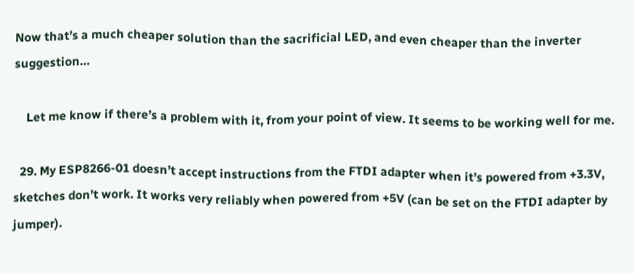Now that’s a much cheaper solution than the sacrificial LED, and even cheaper than the inverter suggestion…

    Let me know if there’s a problem with it, from your point of view. It seems to be working well for me.

  29. My ESP8266-01 doesn’t accept instructions from the FTDI adapter when it’s powered from +3.3V, sketches don’t work. It works very reliably when powered from +5V (can be set on the FTDI adapter by jumper).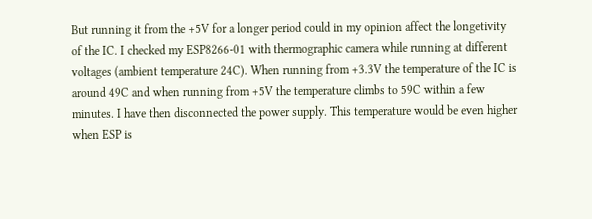But running it from the +5V for a longer period could in my opinion affect the longetivity of the IC. I checked my ESP8266-01 with thermographic camera while running at different voltages (ambient temperature 24C). When running from +3.3V the temperature of the IC is around 49C and when running from +5V the temperature climbs to 59C within a few minutes. I have then disconnected the power supply. This temperature would be even higher when ESP is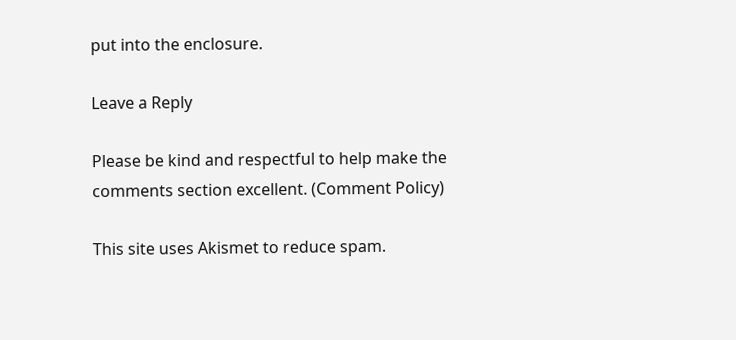put into the enclosure.

Leave a Reply

Please be kind and respectful to help make the comments section excellent. (Comment Policy)

This site uses Akismet to reduce spam.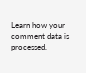Learn how your comment data is processed.